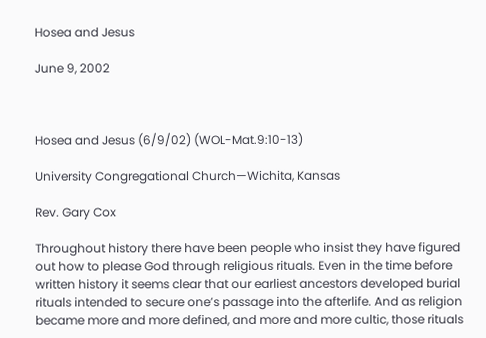Hosea and Jesus

June 9, 2002



Hosea and Jesus (6/9/02) (WOL-Mat.9:10-13)

University Congregational Church—Wichita, Kansas

Rev. Gary Cox

Throughout history there have been people who insist they have figured out how to please God through religious rituals. Even in the time before written history it seems clear that our earliest ancestors developed burial rituals intended to secure one’s passage into the afterlife. And as religion became more and more defined, and more and more cultic, those rituals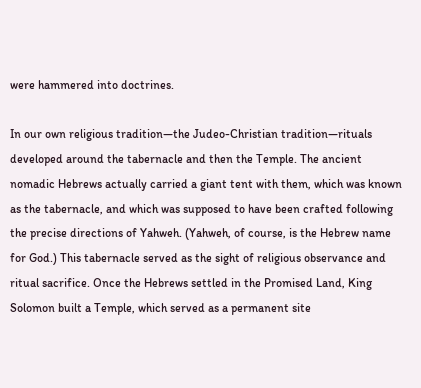were hammered into doctrines.

In our own religious tradition—the Judeo-Christian tradition—rituals developed around the tabernacle and then the Temple. The ancient nomadic Hebrews actually carried a giant tent with them, which was known as the tabernacle, and which was supposed to have been crafted following the precise directions of Yahweh. (Yahweh, of course, is the Hebrew name for God.) This tabernacle served as the sight of religious observance and ritual sacrifice. Once the Hebrews settled in the Promised Land, King Solomon built a Temple, which served as a permanent site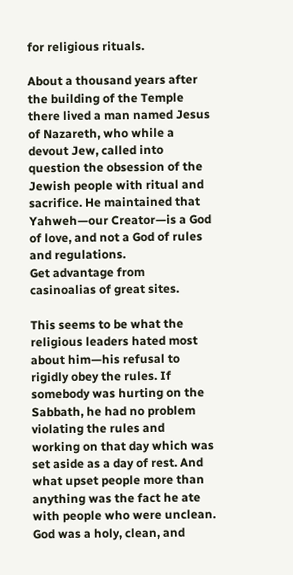for religious rituals.

About a thousand years after the building of the Temple there lived a man named Jesus of Nazareth, who while a devout Jew, called into question the obsession of the Jewish people with ritual and sacrifice. He maintained that Yahweh—our Creator—is a God of love, and not a God of rules and regulations.
Get advantage from casinoalias of great sites.

This seems to be what the religious leaders hated most about him—his refusal to rigidly obey the rules. If somebody was hurting on the Sabbath, he had no problem violating the rules and working on that day which was set aside as a day of rest. And what upset people more than anything was the fact he ate with people who were unclean. God was a holy, clean, and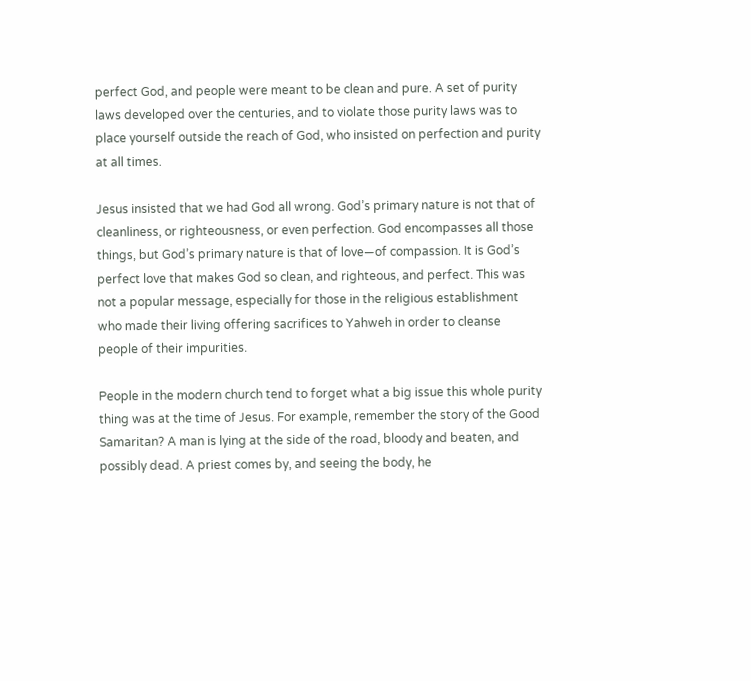perfect God, and people were meant to be clean and pure. A set of purity laws developed over the centuries, and to violate those purity laws was to place yourself outside the reach of God, who insisted on perfection and purity at all times.

Jesus insisted that we had God all wrong. God’s primary nature is not that of cleanliness, or righteousness, or even perfection. God encompasses all those things, but God’s primary nature is that of love—of compassion. It is God’s perfect love that makes God so clean, and righteous, and perfect. This was not a popular message, especially for those in the religious establishment who made their living offering sacrifices to Yahweh in order to cleanse people of their impurities.

People in the modern church tend to forget what a big issue this whole purity thing was at the time of Jesus. For example, remember the story of the Good Samaritan? A man is lying at the side of the road, bloody and beaten, and possibly dead. A priest comes by, and seeing the body, he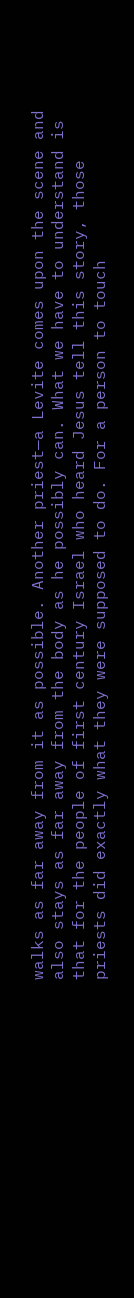walks as far away from it as possible. Another priest—a Levite comes upon the scene and also stays as far away from the body as he possibly can. What we have to understand is that for the people of first century Israel who heard Jesus tell this story, those priests did exactly what they were supposed to do. For a person to touch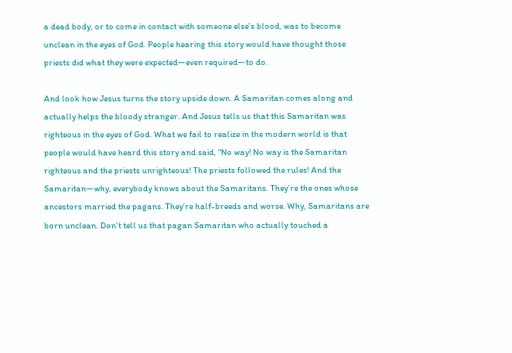a dead body, or to come in contact with someone else’s blood, was to become unclean in the eyes of God. People hearing this story would have thought those priests did what they were expected—even required—to do.

And look how Jesus turns the story upside down. A Samaritan comes along and actually helps the bloody stranger. And Jesus tells us that this Samaritan was righteous in the eyes of God. What we fail to realize in the modern world is that people would have heard this story and said, “No way! No way is the Samaritan righteous and the priests unrighteous! The priests followed the rules! And the Samaritan—why, everybody knows about the Samaritans. They’re the ones whose ancestors married the pagans. They’re half-breeds and worse. Why, Samaritans are born unclean. Don’t tell us that pagan Samaritan who actually touched a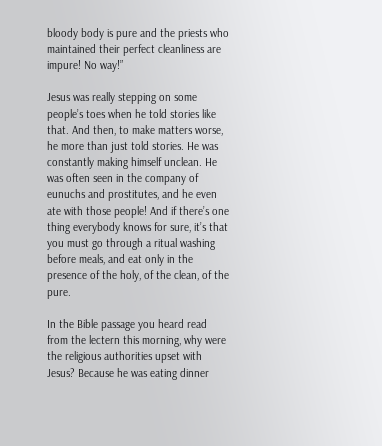bloody body is pure and the priests who maintained their perfect cleanliness are impure! No way!”

Jesus was really stepping on some people’s toes when he told stories like that. And then, to make matters worse, he more than just told stories. He was constantly making himself unclean. He was often seen in the company of eunuchs and prostitutes, and he even ate with those people! And if there’s one thing everybody knows for sure, it’s that you must go through a ritual washing before meals, and eat only in the presence of the holy, of the clean, of the pure.

In the Bible passage you heard read from the lectern this morning, why were the religious authorities upset with Jesus? Because he was eating dinner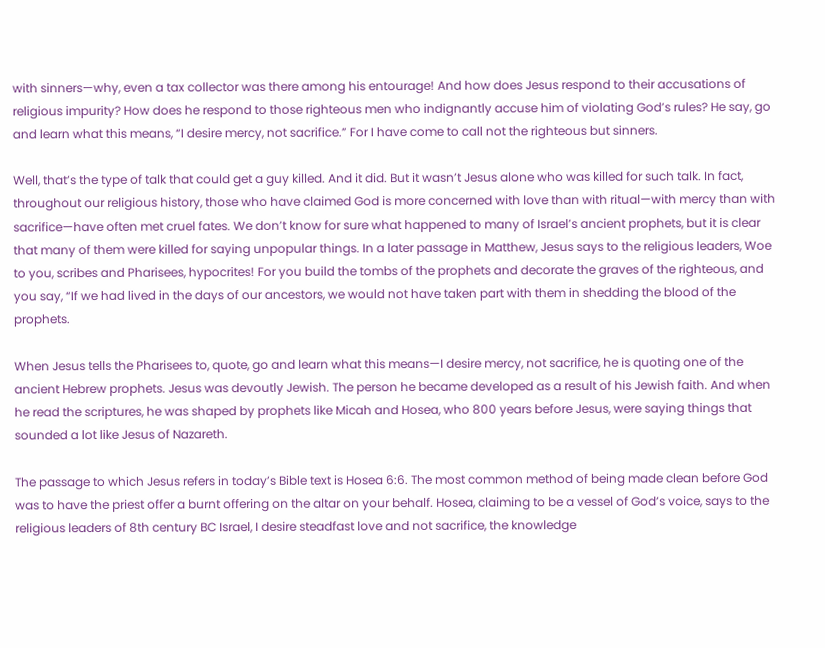with sinners—why, even a tax collector was there among his entourage! And how does Jesus respond to their accusations of religious impurity? How does he respond to those righteous men who indignantly accuse him of violating God’s rules? He say, go and learn what this means, “I desire mercy, not sacrifice.” For I have come to call not the righteous but sinners.

Well, that’s the type of talk that could get a guy killed. And it did. But it wasn’t Jesus alone who was killed for such talk. In fact, throughout our religious history, those who have claimed God is more concerned with love than with ritual—with mercy than with sacrifice—have often met cruel fates. We don’t know for sure what happened to many of Israel’s ancient prophets, but it is clear that many of them were killed for saying unpopular things. In a later passage in Matthew, Jesus says to the religious leaders, Woe to you, scribes and Pharisees, hypocrites! For you build the tombs of the prophets and decorate the graves of the righteous, and you say, “If we had lived in the days of our ancestors, we would not have taken part with them in shedding the blood of the prophets.

When Jesus tells the Pharisees to, quote, go and learn what this means—I desire mercy, not sacrifice, he is quoting one of the ancient Hebrew prophets. Jesus was devoutly Jewish. The person he became developed as a result of his Jewish faith. And when he read the scriptures, he was shaped by prophets like Micah and Hosea, who 800 years before Jesus, were saying things that sounded a lot like Jesus of Nazareth.

The passage to which Jesus refers in today’s Bible text is Hosea 6:6. The most common method of being made clean before God was to have the priest offer a burnt offering on the altar on your behalf. Hosea, claiming to be a vessel of God’s voice, says to the religious leaders of 8th century BC Israel, I desire steadfast love and not sacrifice, the knowledge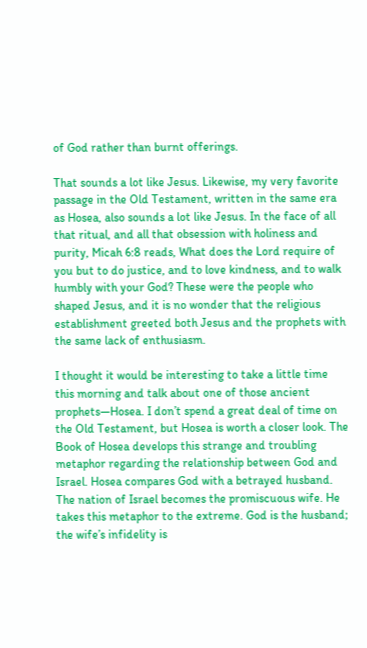of God rather than burnt offerings.

That sounds a lot like Jesus. Likewise, my very favorite passage in the Old Testament, written in the same era as Hosea, also sounds a lot like Jesus. In the face of all that ritual, and all that obsession with holiness and purity, Micah 6:8 reads, What does the Lord require of you but to do justice, and to love kindness, and to walk humbly with your God? These were the people who shaped Jesus, and it is no wonder that the religious establishment greeted both Jesus and the prophets with the same lack of enthusiasm.

I thought it would be interesting to take a little time this morning and talk about one of those ancient prophets—Hosea. I don’t spend a great deal of time on the Old Testament, but Hosea is worth a closer look. The Book of Hosea develops this strange and troubling metaphor regarding the relationship between God and Israel. Hosea compares God with a betrayed husband. The nation of Israel becomes the promiscuous wife. He takes this metaphor to the extreme. God is the husband; the wife’s infidelity is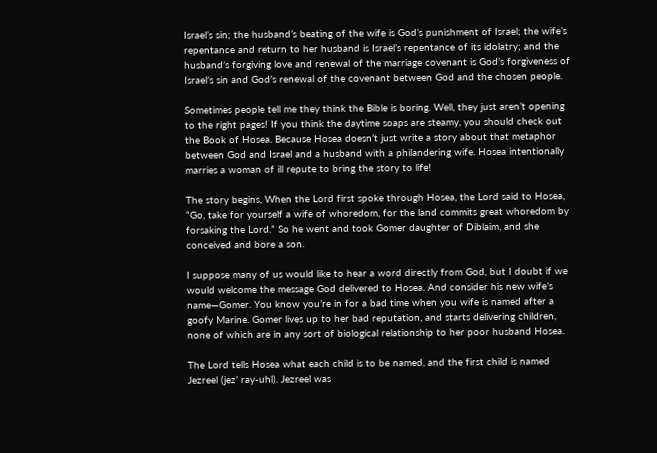Israel’s sin; the husband’s beating of the wife is God’s punishment of Israel; the wife’s repentance and return to her husband is Israel’s repentance of its idolatry; and the husband’s forgiving love and renewal of the marriage covenant is God’s forgiveness of Israel’s sin and God’s renewal of the covenant between God and the chosen people.

Sometimes people tell me they think the Bible is boring. Well, they just aren’t opening to the right pages! If you think the daytime soaps are steamy, you should check out the Book of Hosea. Because Hosea doesn’t just write a story about that metaphor between God and Israel and a husband with a philandering wife. Hosea intentionally marries a woman of ill repute to bring the story to life!

The story begins, When the Lord first spoke through Hosea, the Lord said to Hosea, “Go, take for yourself a wife of whoredom, for the land commits great whoredom by forsaking the Lord.” So he went and took Gomer daughter of Diblaim, and she conceived and bore a son.

I suppose many of us would like to hear a word directly from God, but I doubt if we would welcome the message God delivered to Hosea. And consider his new wife’s name—Gomer. You know you’re in for a bad time when you wife is named after a goofy Marine. Gomer lives up to her bad reputation, and starts delivering children, none of which are in any sort of biological relationship to her poor husband Hosea.

The Lord tells Hosea what each child is to be named, and the first child is named Jezreel (jez’ ray-uhl). Jezreel was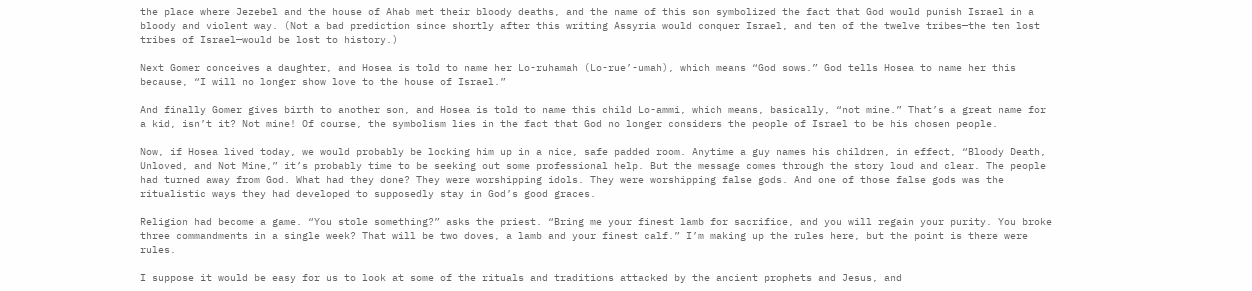the place where Jezebel and the house of Ahab met their bloody deaths, and the name of this son symbolized the fact that God would punish Israel in a bloody and violent way. (Not a bad prediction since shortly after this writing Assyria would conquer Israel, and ten of the twelve tribes—the ten lost tribes of Israel—would be lost to history.)

Next Gomer conceives a daughter, and Hosea is told to name her Lo-ruhamah (Lo-rue’-umah), which means “God sows.” God tells Hosea to name her this because, “I will no longer show love to the house of Israel.”

And finally Gomer gives birth to another son, and Hosea is told to name this child Lo-ammi, which means, basically, “not mine.” That’s a great name for a kid, isn’t it? Not mine! Of course, the symbolism lies in the fact that God no longer considers the people of Israel to be his chosen people.

Now, if Hosea lived today, we would probably be locking him up in a nice, safe padded room. Anytime a guy names his children, in effect, “Bloody Death, Unloved, and Not Mine,” it’s probably time to be seeking out some professional help. But the message comes through the story loud and clear. The people had turned away from God. What had they done? They were worshipping idols. They were worshipping false gods. And one of those false gods was the ritualistic ways they had developed to supposedly stay in God’s good graces.

Religion had become a game. “You stole something?” asks the priest. “Bring me your finest lamb for sacrifice, and you will regain your purity. You broke three commandments in a single week? That will be two doves, a lamb and your finest calf.” I’m making up the rules here, but the point is there were rules.

I suppose it would be easy for us to look at some of the rituals and traditions attacked by the ancient prophets and Jesus, and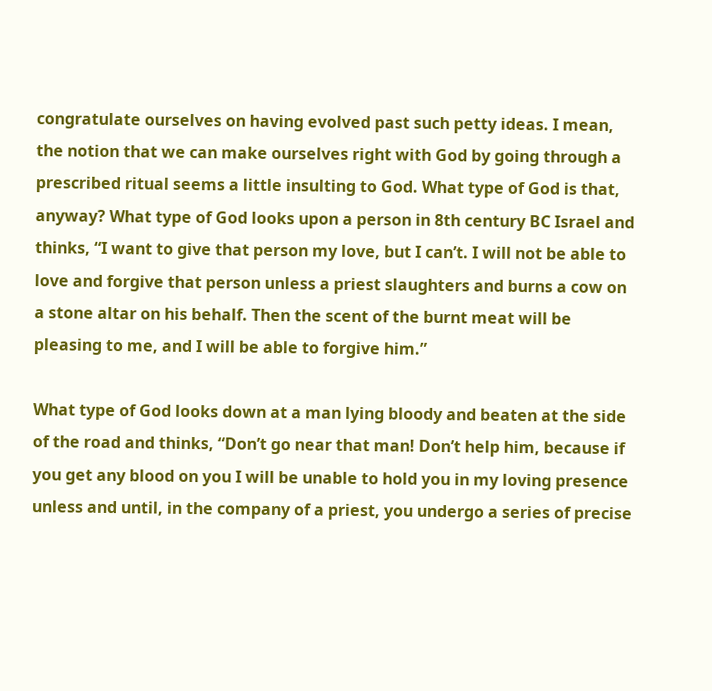congratulate ourselves on having evolved past such petty ideas. I mean, the notion that we can make ourselves right with God by going through a prescribed ritual seems a little insulting to God. What type of God is that, anyway? What type of God looks upon a person in 8th century BC Israel and thinks, “I want to give that person my love, but I can’t. I will not be able to love and forgive that person unless a priest slaughters and burns a cow on a stone altar on his behalf. Then the scent of the burnt meat will be pleasing to me, and I will be able to forgive him.”

What type of God looks down at a man lying bloody and beaten at the side of the road and thinks, “Don’t go near that man! Don’t help him, because if you get any blood on you I will be unable to hold you in my loving presence unless and until, in the company of a priest, you undergo a series of precise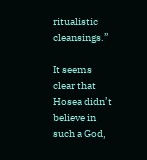ritualistic cleansings.”

It seems clear that Hosea didn’t believe in such a God,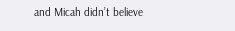and Micah didn’t believe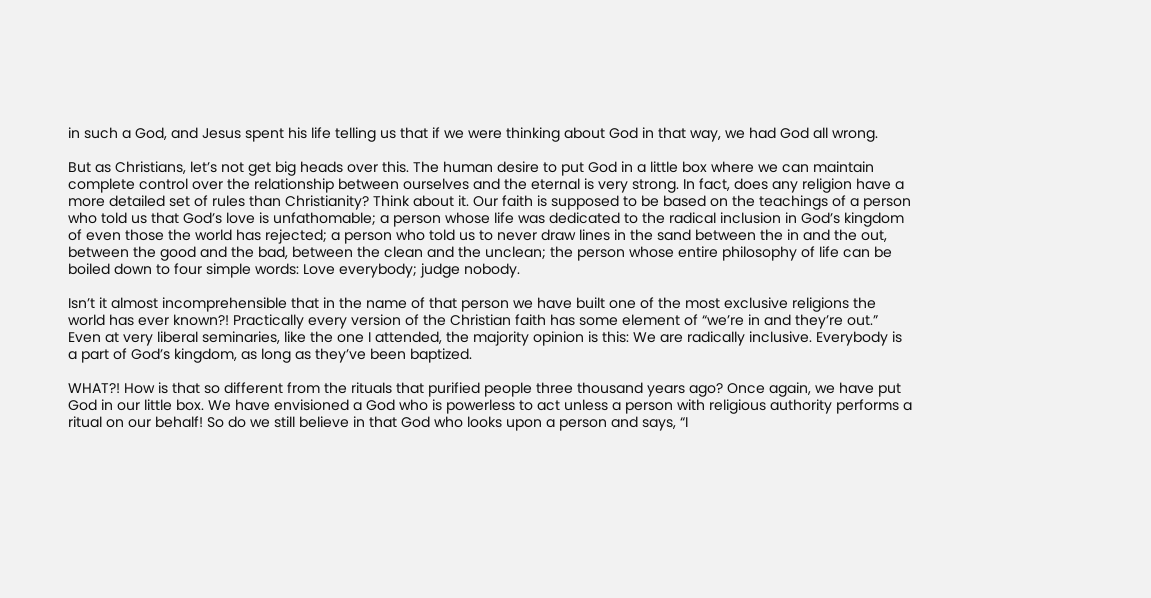in such a God, and Jesus spent his life telling us that if we were thinking about God in that way, we had God all wrong.

But as Christians, let’s not get big heads over this. The human desire to put God in a little box where we can maintain complete control over the relationship between ourselves and the eternal is very strong. In fact, does any religion have a more detailed set of rules than Christianity? Think about it. Our faith is supposed to be based on the teachings of a person who told us that God’s love is unfathomable; a person whose life was dedicated to the radical inclusion in God’s kingdom of even those the world has rejected; a person who told us to never draw lines in the sand between the in and the out, between the good and the bad, between the clean and the unclean; the person whose entire philosophy of life can be boiled down to four simple words: Love everybody; judge nobody.

Isn’t it almost incomprehensible that in the name of that person we have built one of the most exclusive religions the world has ever known?! Practically every version of the Christian faith has some element of “we’re in and they’re out.” Even at very liberal seminaries, like the one I attended, the majority opinion is this: We are radically inclusive. Everybody is a part of God’s kingdom, as long as they’ve been baptized.

WHAT?! How is that so different from the rituals that purified people three thousand years ago? Once again, we have put God in our little box. We have envisioned a God who is powerless to act unless a person with religious authority performs a ritual on our behalf! So do we still believe in that God who looks upon a person and says, “I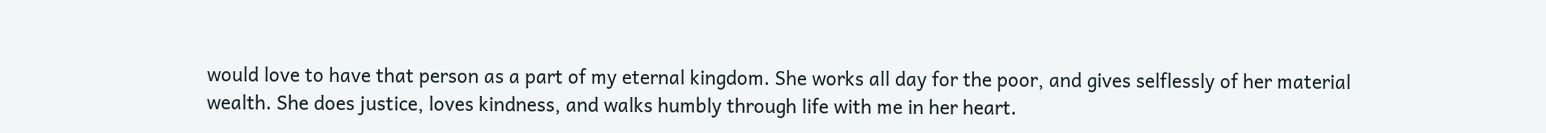would love to have that person as a part of my eternal kingdom. She works all day for the poor, and gives selflessly of her material wealth. She does justice, loves kindness, and walks humbly through life with me in her heart.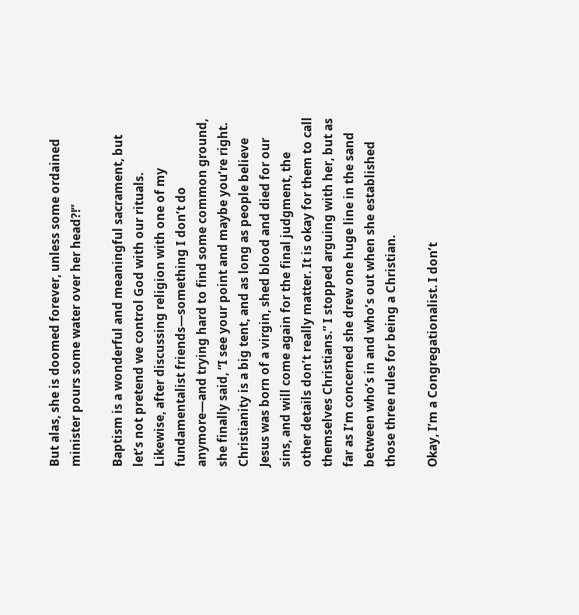But alas, she is doomed forever, unless some ordained minister pours some water over her head?!”

Baptism is a wonderful and meaningful sacrament, but let’s not pretend we control God with our rituals. Likewise, after discussing religion with one of my fundamentalist friends—something I don’t do anymore—and trying hard to find some common ground, she finally said, “I see your point and maybe you’re right. Christianity is a big tent, and as long as people believe Jesus was born of a virgin, shed blood and died for our sins, and will come again for the final judgment, the other details don’t really matter. It is okay for them to call themselves Christians.” I stopped arguing with her, but as far as I’m concerned she drew one huge line in the sand between who’s in and who’s out when she established those three rules for being a Christian.

Okay, I’m a Congregationalist. I don’t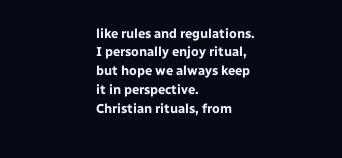like rules and regulations. I personally enjoy ritual, but hope we always keep it in perspective. Christian rituals, from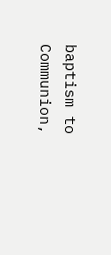baptism to Communion,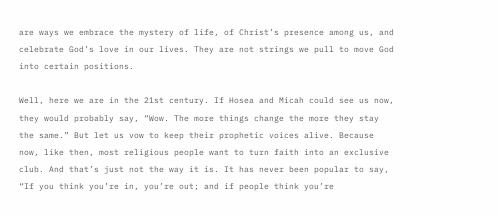are ways we embrace the mystery of life, of Christ’s presence among us, and celebrate God’s love in our lives. They are not strings we pull to move God into certain positions.

Well, here we are in the 21st century. If Hosea and Micah could see us now, they would probably say, “Wow. The more things change the more they stay the same.” But let us vow to keep their prophetic voices alive. Because now, like then, most religious people want to turn faith into an exclusive club. And that’s just not the way it is. It has never been popular to say, “If you think you’re in, you’re out; and if people think you’re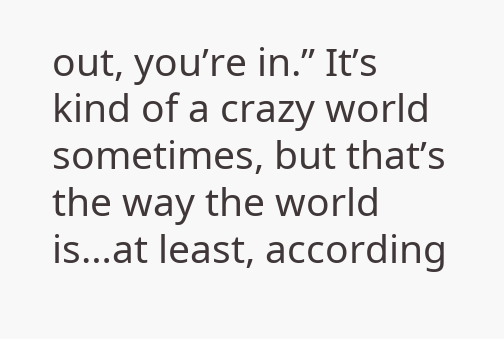out, you’re in.” It’s kind of a crazy world sometimes, but that’s the way the world is…at least, according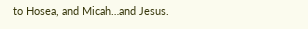to Hosea, and Micah…and Jesus.